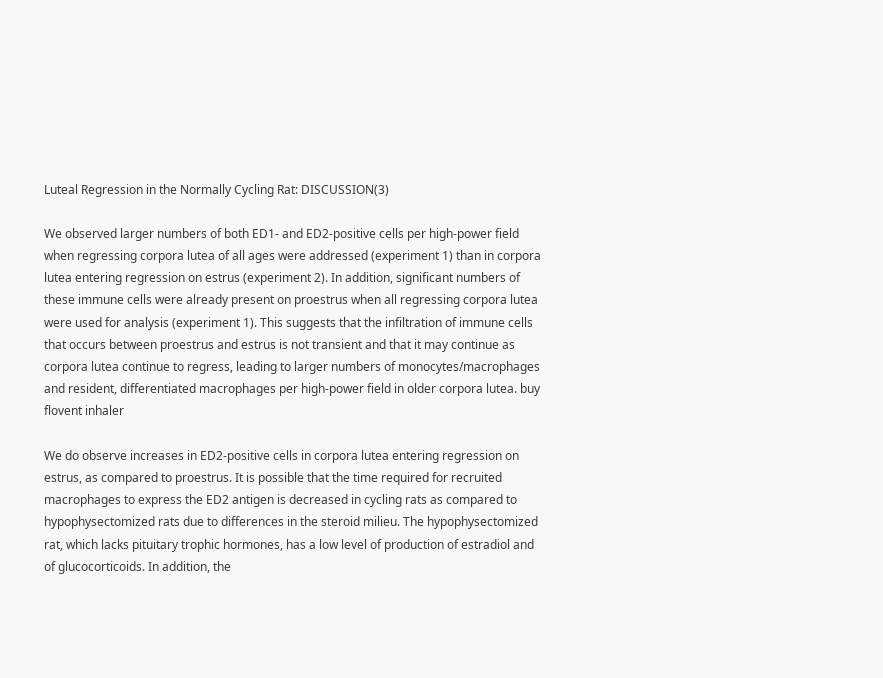Luteal Regression in the Normally Cycling Rat: DISCUSSION(3)

We observed larger numbers of both ED1- and ED2-positive cells per high-power field when regressing corpora lutea of all ages were addressed (experiment 1) than in corpora lutea entering regression on estrus (experiment 2). In addition, significant numbers of these immune cells were already present on proestrus when all regressing corpora lutea were used for analysis (experiment 1). This suggests that the infiltration of immune cells that occurs between proestrus and estrus is not transient and that it may continue as corpora lutea continue to regress, leading to larger numbers of monocytes/macrophages and resident, differentiated macrophages per high-power field in older corpora lutea. buy flovent inhaler

We do observe increases in ED2-positive cells in corpora lutea entering regression on estrus, as compared to proestrus. It is possible that the time required for recruited macrophages to express the ED2 antigen is decreased in cycling rats as compared to hypophysectomized rats due to differences in the steroid milieu. The hypophysectomized rat, which lacks pituitary trophic hormones, has a low level of production of estradiol and of glucocorticoids. In addition, the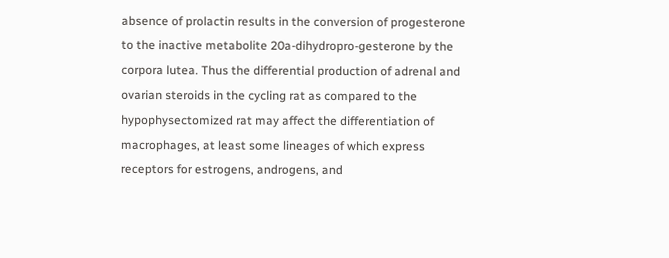absence of prolactin results in the conversion of progesterone to the inactive metabolite 20a-dihydropro-gesterone by the corpora lutea. Thus the differential production of adrenal and ovarian steroids in the cycling rat as compared to the hypophysectomized rat may affect the differentiation of macrophages, at least some lineages of which express receptors for estrogens, androgens, and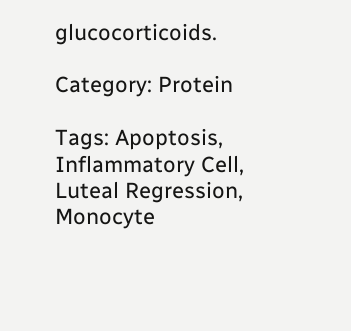glucocorticoids.

Category: Protein

Tags: Apoptosis, Inflammatory Cell, Luteal Regression, Monocyte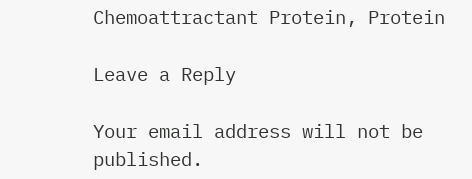Chemoattractant Protein, Protein

Leave a Reply

Your email address will not be published.